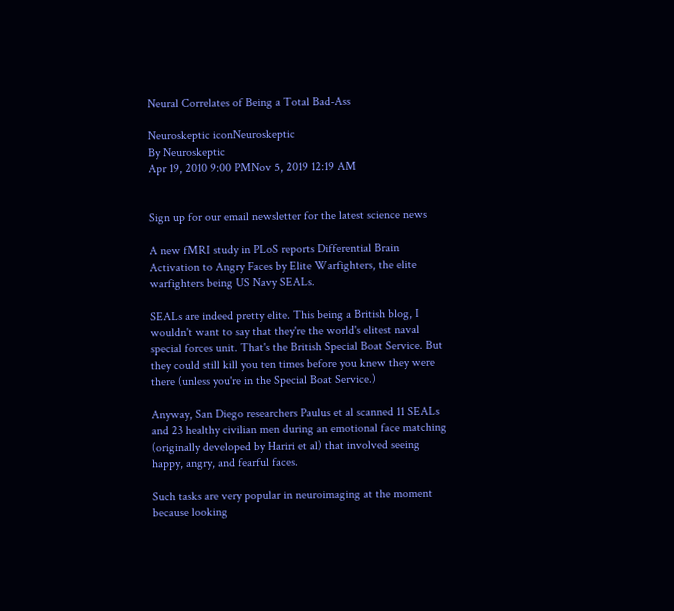Neural Correlates of Being a Total Bad-Ass

Neuroskeptic iconNeuroskeptic
By Neuroskeptic
Apr 19, 2010 9:00 PMNov 5, 2019 12:19 AM


Sign up for our email newsletter for the latest science news

A new fMRI study in PLoS reports Differential Brain Activation to Angry Faces by Elite Warfighters, the elite warfighters being US Navy SEALs.

SEALs are indeed pretty elite. This being a British blog, I wouldn't want to say that they're the world's elitest naval special forces unit. That's the British Special Boat Service. But they could still kill you ten times before you knew they were there (unless you're in the Special Boat Service.)

Anyway, San Diego researchers Paulus et al scanned 11 SEALs and 23 healthy civilian men during an emotional face matching (originally developed by Hariri et al) that involved seeing happy, angry, and fearful faces.

Such tasks are very popular in neuroimaging at the moment because looking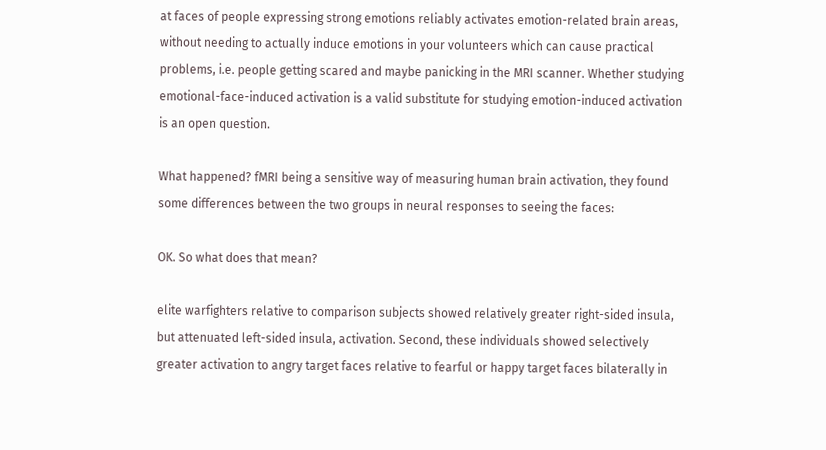at faces of people expressing strong emotions reliably activates emotion-related brain areas, without needing to actually induce emotions in your volunteers which can cause practical problems, i.e. people getting scared and maybe panicking in the MRI scanner. Whether studying emotional-face-induced activation is a valid substitute for studying emotion-induced activation is an open question.

What happened? fMRI being a sensitive way of measuring human brain activation, they found some differences between the two groups in neural responses to seeing the faces:

OK. So what does that mean?

elite warfighters relative to comparison subjects showed relatively greater right-sided insula, but attenuated left-sided insula, activation. Second, these individuals showed selectively greater activation to angry target faces relative to fearful or happy target faces bilaterally in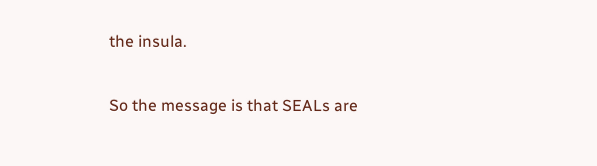the insula.

So the message is that SEALs are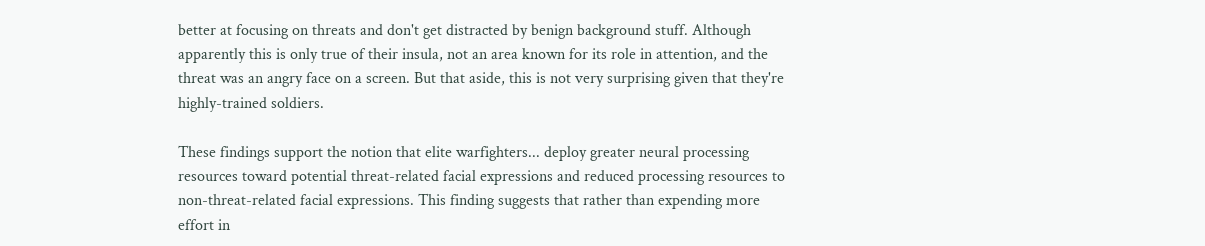better at focusing on threats and don't get distracted by benign background stuff. Although apparently this is only true of their insula, not an area known for its role in attention, and the threat was an angry face on a screen. But that aside, this is not very surprising given that they're highly-trained soldiers.

These findings support the notion that elite warfighters... deploy greater neural processing resources toward potential threat-related facial expressions and reduced processing resources to non-threat-related facial expressions. This finding suggests that rather than expending more effort in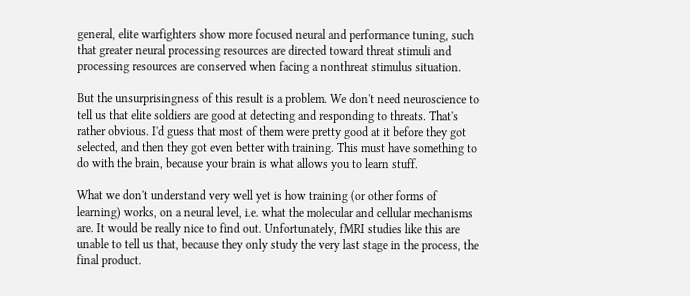general, elite warfighters show more focused neural and performance tuning, such that greater neural processing resources are directed toward threat stimuli and processing resources are conserved when facing a nonthreat stimulus situation.

But the unsurprisingness of this result is a problem. We don't need neuroscience to tell us that elite soldiers are good at detecting and responding to threats. That's rather obvious. I'd guess that most of them were pretty good at it before they got selected, and then they got even better with training. This must have something to do with the brain, because your brain is what allows you to learn stuff.

What we don't understand very well yet is how training (or other forms of learning) works, on a neural level, i.e. what the molecular and cellular mechanisms are. It would be really nice to find out. Unfortunately, fMRI studies like this are unable to tell us that, because they only study the very last stage in the process, the final product.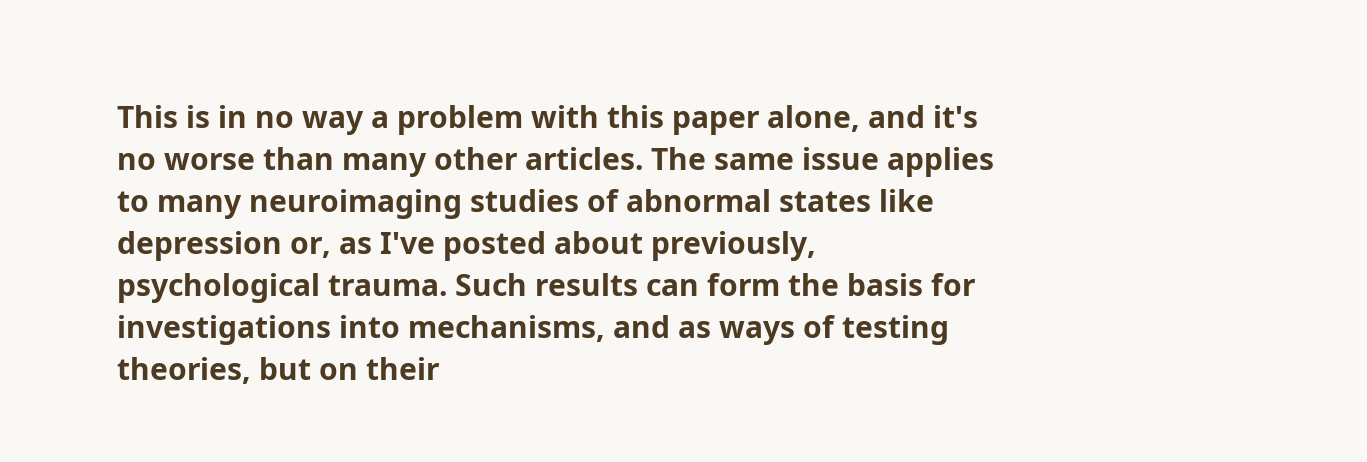This is in no way a problem with this paper alone, and it's no worse than many other articles. The same issue applies to many neuroimaging studies of abnormal states like depression or, as I've posted about previously, psychological trauma. Such results can form the basis for investigations into mechanisms, and as ways of testing theories, but on their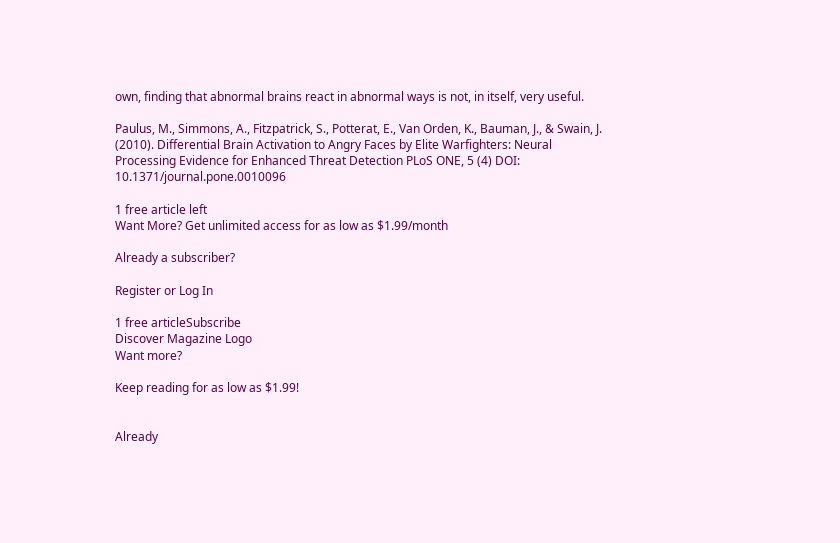own, finding that abnormal brains react in abnormal ways is not, in itself, very useful.

Paulus, M., Simmons, A., Fitzpatrick, S., Potterat, E., Van Orden, K., Bauman, J., & Swain, J. (2010). Differential Brain Activation to Angry Faces by Elite Warfighters: Neural Processing Evidence for Enhanced Threat Detection PLoS ONE, 5 (4) DOI: 10.1371/journal.pone.0010096

1 free article left
Want More? Get unlimited access for as low as $1.99/month

Already a subscriber?

Register or Log In

1 free articleSubscribe
Discover Magazine Logo
Want more?

Keep reading for as low as $1.99!


Already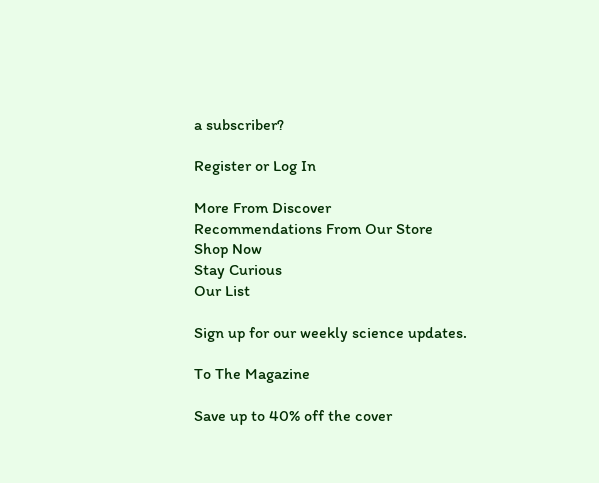a subscriber?

Register or Log In

More From Discover
Recommendations From Our Store
Shop Now
Stay Curious
Our List

Sign up for our weekly science updates.

To The Magazine

Save up to 40% off the cover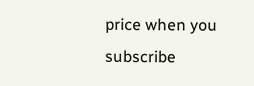price when you subscribe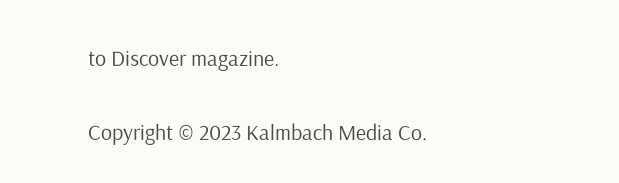to Discover magazine.

Copyright © 2023 Kalmbach Media Co.